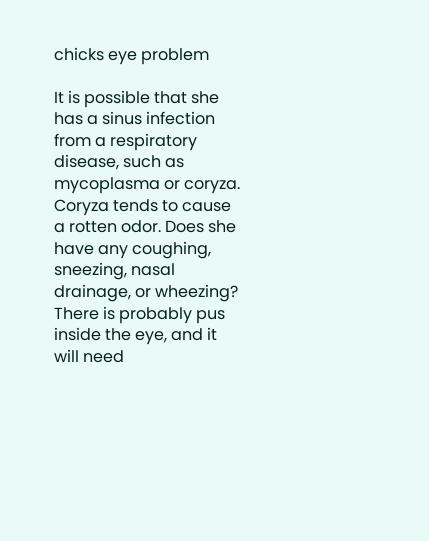chicks eye problem

It is possible that she has a sinus infection from a respiratory disease, such as mycoplasma or coryza. Coryza tends to cause a rotten odor. Does she have any coughing, sneezing, nasal drainage, or wheezing? There is probably pus inside the eye, and it will need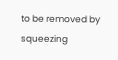to be removed by squeezing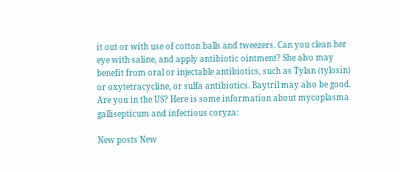it out or with use of cotton balls and tweezers. Can you clean her eye with saline, and apply antibiotic ointment? She also may benefit from oral or injectable antibiotics, such as Tylan (tylosin) or oxytetracycline, or sulfa antibiotics. Baytril may also be good. Are you in the US? Here is some information about mycoplasma gallisepticum and infectious coryza:

New posts New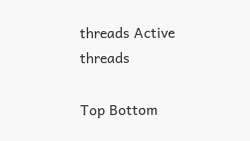threads Active threads

Top Bottom